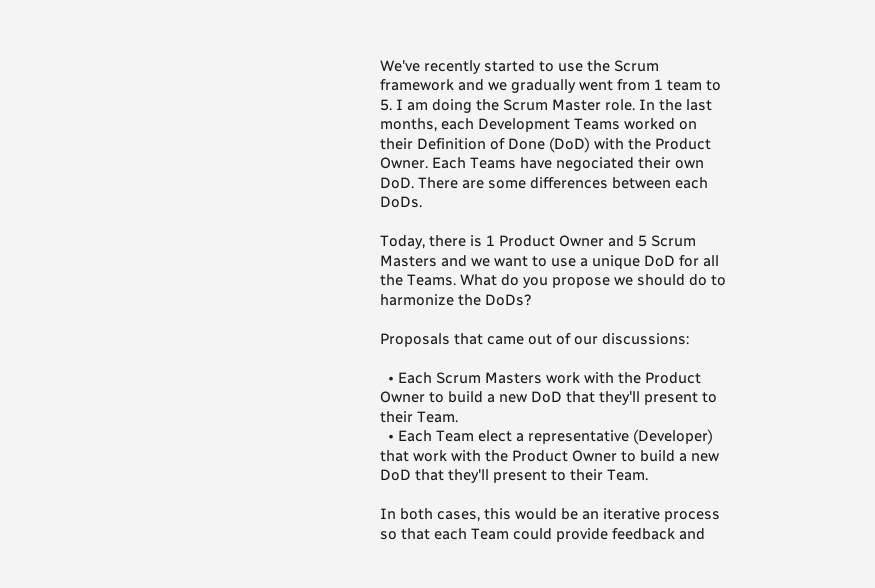We've recently started to use the Scrum framework and we gradually went from 1 team to 5. I am doing the Scrum Master role. In the last months, each Development Teams worked on their Definition of Done (DoD) with the Product Owner. Each Teams have negociated their own DoD. There are some differences between each DoDs.

Today, there is 1 Product Owner and 5 Scrum Masters and we want to use a unique DoD for all the Teams. What do you propose we should do to harmonize the DoDs?

Proposals that came out of our discussions:

  • Each Scrum Masters work with the Product Owner to build a new DoD that they'll present to their Team.
  • Each Team elect a representative (Developer) that work with the Product Owner to build a new DoD that they'll present to their Team.

In both cases, this would be an iterative process so that each Team could provide feedback and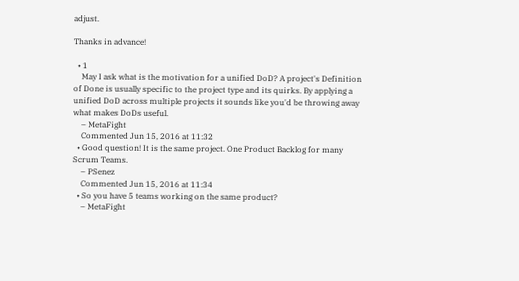adjust.

Thanks in advance!

  • 1
    May I ask what is the motivation for a unified DoD? A project's Definition of Done is usually specific to the project type and its quirks. By applying a unified DoD across multiple projects it sounds like you'd be throwing away what makes DoDs useful.
    – MetaFight
    Commented Jun 15, 2016 at 11:32
  • Good question! It is the same project. One Product Backlog for many Scrum Teams.
    – PSenez
    Commented Jun 15, 2016 at 11:34
  • So you have 5 teams working on the same product?
    – MetaFight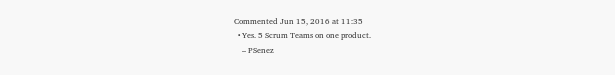Commented Jun 15, 2016 at 11:35
  • Yes. 5 Scrum Teams on one product.
    – PSenez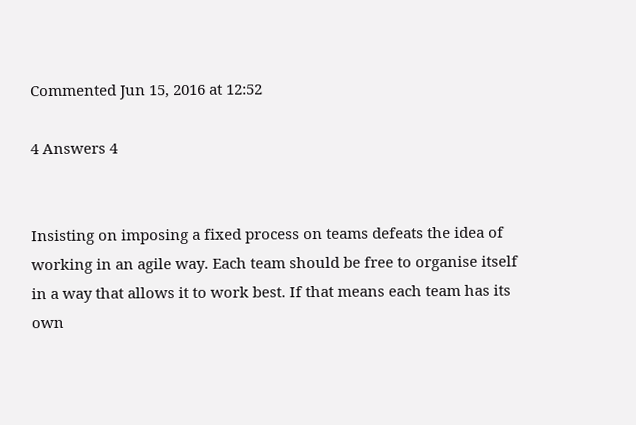Commented Jun 15, 2016 at 12:52

4 Answers 4


Insisting on imposing a fixed process on teams defeats the idea of working in an agile way. Each team should be free to organise itself in a way that allows it to work best. If that means each team has its own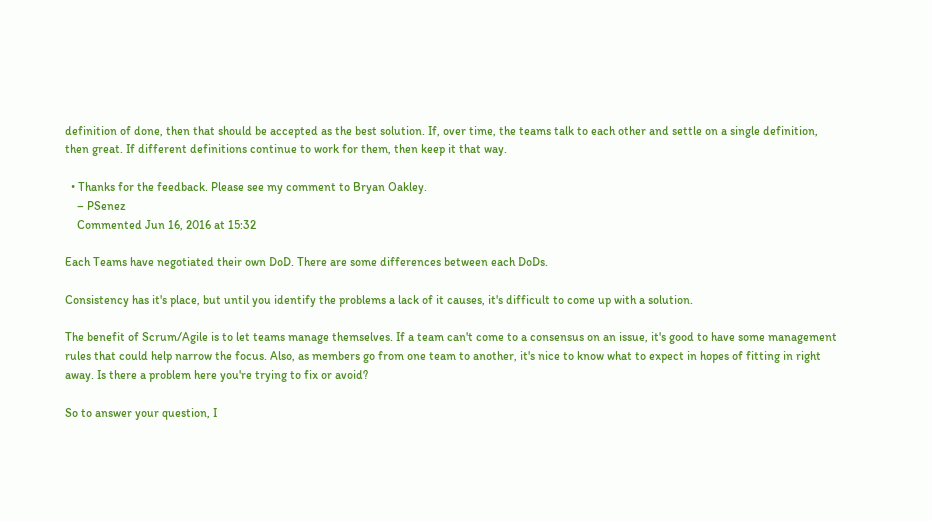definition of done, then that should be accepted as the best solution. If, over time, the teams talk to each other and settle on a single definition, then great. If different definitions continue to work for them, then keep it that way.

  • Thanks for the feedback. Please see my comment to Bryan Oakley.
    – PSenez
    Commented Jun 16, 2016 at 15:32

Each Teams have negotiated their own DoD. There are some differences between each DoDs.

Consistency has it's place, but until you identify the problems a lack of it causes, it's difficult to come up with a solution.

The benefit of Scrum/Agile is to let teams manage themselves. If a team can't come to a consensus on an issue, it's good to have some management rules that could help narrow the focus. Also, as members go from one team to another, it's nice to know what to expect in hopes of fitting in right away. Is there a problem here you're trying to fix or avoid?

So to answer your question, I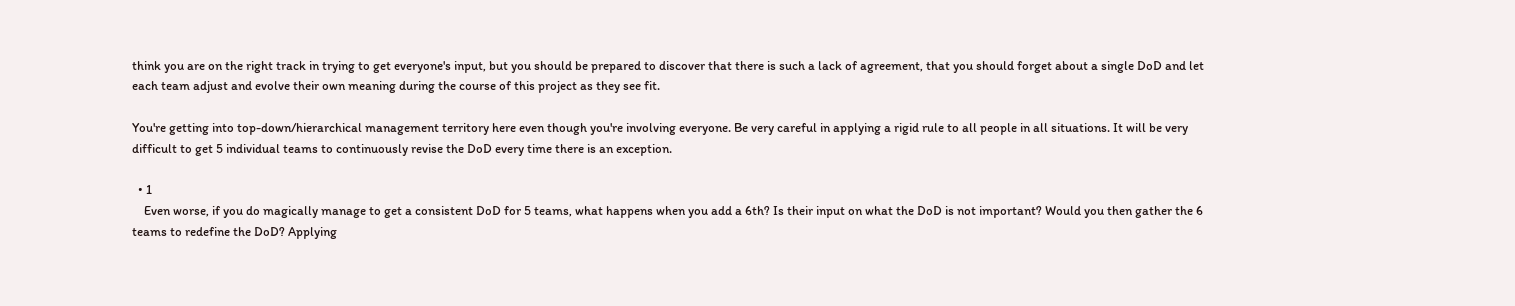think you are on the right track in trying to get everyone's input, but you should be prepared to discover that there is such a lack of agreement, that you should forget about a single DoD and let each team adjust and evolve their own meaning during the course of this project as they see fit.

You're getting into top-down/hierarchical management territory here even though you're involving everyone. Be very careful in applying a rigid rule to all people in all situations. It will be very difficult to get 5 individual teams to continuously revise the DoD every time there is an exception.

  • 1
    Even worse, if you do magically manage to get a consistent DoD for 5 teams, what happens when you add a 6th? Is their input on what the DoD is not important? Would you then gather the 6 teams to redefine the DoD? Applying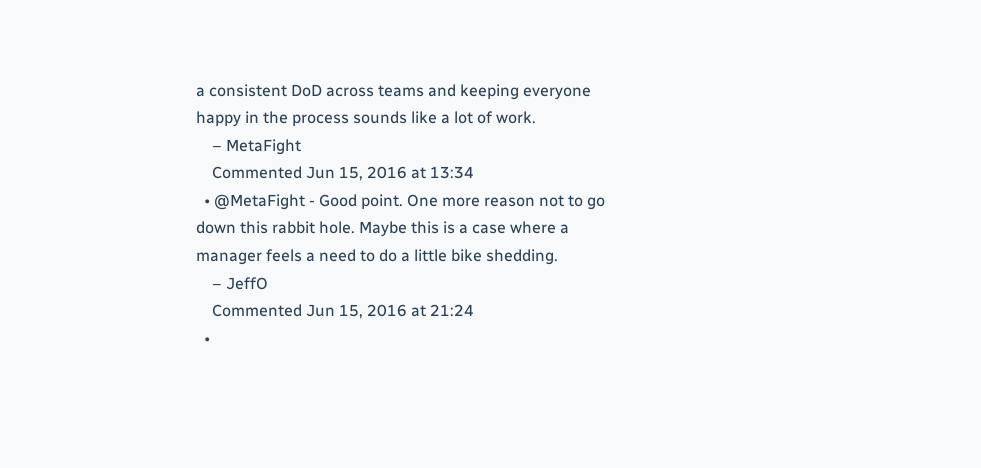a consistent DoD across teams and keeping everyone happy in the process sounds like a lot of work.
    – MetaFight
    Commented Jun 15, 2016 at 13:34
  • @MetaFight - Good point. One more reason not to go down this rabbit hole. Maybe this is a case where a manager feels a need to do a little bike shedding.
    – JeffO
    Commented Jun 15, 2016 at 21:24
  •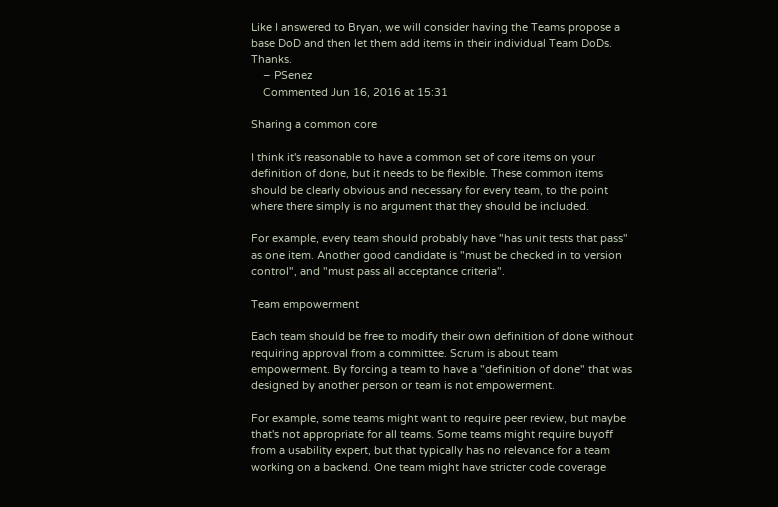Like I answered to Bryan, we will consider having the Teams propose a base DoD and then let them add items in their individual Team DoDs. Thanks.
    – PSenez
    Commented Jun 16, 2016 at 15:31

Sharing a common core

I think it's reasonable to have a common set of core items on your definition of done, but it needs to be flexible. These common items should be clearly obvious and necessary for every team, to the point where there simply is no argument that they should be included.

For example, every team should probably have "has unit tests that pass" as one item. Another good candidate is "must be checked in to version control", and "must pass all acceptance criteria".

Team empowerment

Each team should be free to modify their own definition of done without requiring approval from a committee. Scrum is about team empowerment. By forcing a team to have a "definition of done" that was designed by another person or team is not empowerment.

For example, some teams might want to require peer review, but maybe that's not appropriate for all teams. Some teams might require buyoff from a usability expert, but that typically has no relevance for a team working on a backend. One team might have stricter code coverage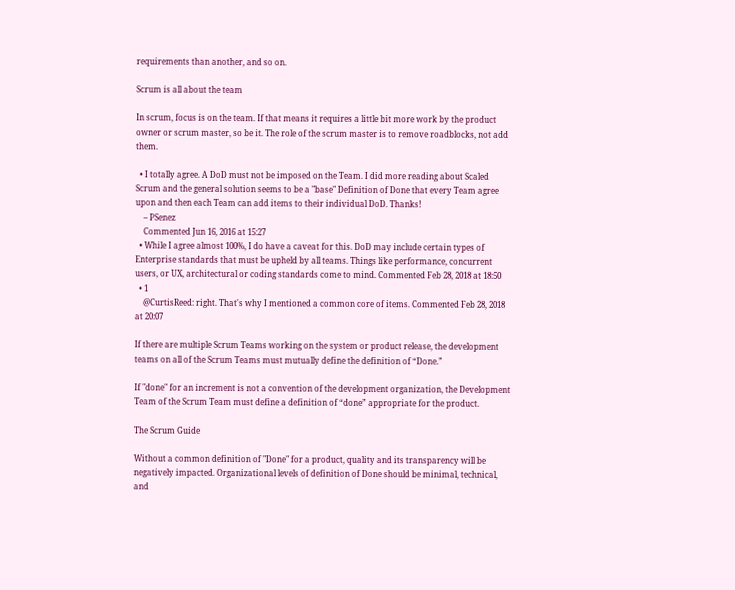requirements than another, and so on.

Scrum is all about the team

In scrum, focus is on the team. If that means it requires a little bit more work by the product owner or scrum master, so be it. The role of the scrum master is to remove roadblocks, not add them.

  • I totally agree. A DoD must not be imposed on the Team. I did more reading about Scaled Scrum and the general solution seems to be a "base" Definition of Done that every Team agree upon and then each Team can add items to their individual DoD. Thanks!
    – PSenez
    Commented Jun 16, 2016 at 15:27
  • While I agree almost 100%, I do have a caveat for this. DoD may include certain types of Enterprise standards that must be upheld by all teams. Things like performance, concurrent users, or UX, architectural or coding standards come to mind. Commented Feb 28, 2018 at 18:50
  • 1
    @CurtisReed: right. That's why I mentioned a common core of items. Commented Feb 28, 2018 at 20:07

If there are multiple Scrum Teams working on the system or product release, the development teams on all of the Scrum Teams must mutually define the definition of “Done.”

If "done" for an increment is not a convention of the development organization, the Development Team of the Scrum Team must define a definition of “done” appropriate for the product.

The Scrum Guide

Without a common definition of "Done" for a product, quality and its transparency will be negatively impacted. Organizational levels of definition of Done should be minimal, technical, and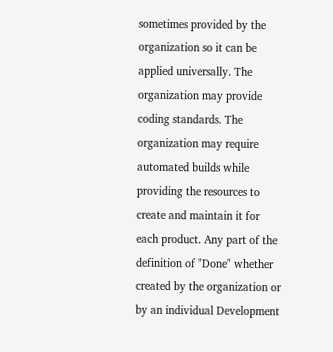sometimes provided by the organization so it can be applied universally. The organization may provide coding standards. The organization may require automated builds while providing the resources to create and maintain it for each product. Any part of the definition of "Done" whether created by the organization or by an individual Development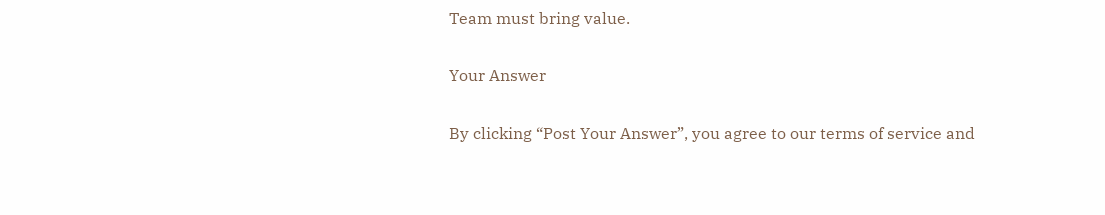Team must bring value.

Your Answer

By clicking “Post Your Answer”, you agree to our terms of service and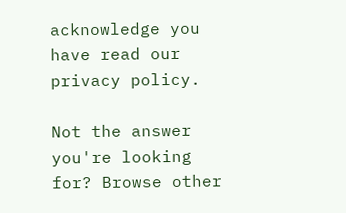acknowledge you have read our privacy policy.

Not the answer you're looking for? Browse other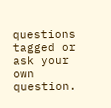questions tagged or ask your own question.